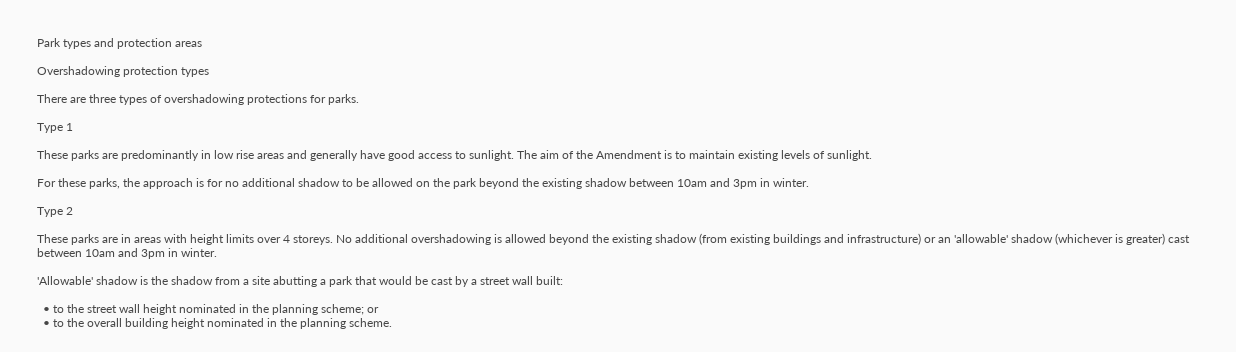Park types and protection areas

Overshadowing protection types

There are three types of overshadowing protections for parks.

Type 1

These parks are predominantly in low rise areas and generally have good access to sunlight. The aim of the Amendment is to maintain existing levels of sunlight.

For these parks, the approach is for no additional shadow to be allowed on the park beyond the existing shadow between 10am and 3pm in winter.

Type 2

These parks are in areas with height limits over 4 storeys. No additional overshadowing is allowed beyond the existing shadow (from existing buildings and infrastructure) or an 'allowable' shadow (whichever is greater) cast between 10am and 3pm in winter.

'Allowable' shadow is the shadow from a site abutting a park that would be cast by a street wall built:

  • to the street wall height nominated in the planning scheme; or
  • to the overall building height nominated in the planning scheme.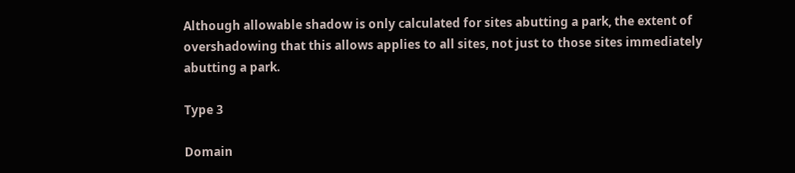Although allowable shadow is only calculated for sites abutting a park, the extent of overshadowing that this allows applies to all sites, not just to those sites immediately abutting a park.

Type 3

Domain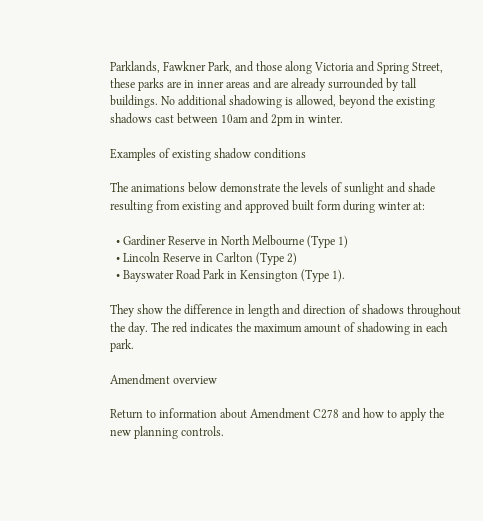Parklands, Fawkner Park, and those along Victoria and Spring Street, these parks are in inner areas and are already surrounded by tall buildings. No additional shadowing is allowed, beyond the existing shadows cast between 10am and 2pm in winter.

Examples of existing shadow conditions

The animations below demonstrate the levels of sunlight and shade resulting from existing and approved built form during winter at:

  • Gardiner Reserve in North Melbourne (Type 1)
  • Lincoln Reserve in Carlton (Type 2)
  • Bayswater Road Park in Kensington (Type 1).

They show the difference in length and direction of shadows throughout the day. The red indicates the maximum amount of shadowing in each park.

Amendment overview

Return to information about Amendment C278 and how to apply the new planning controls.